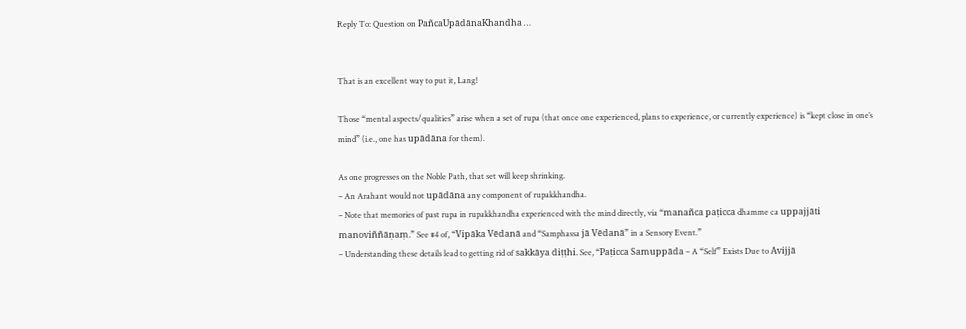Reply To: Question on PañcaUpādānaKhandha …


That is an excellent way to put it, Lang!

Those “mental aspects/qualities” arise when a set of rupa (that once one experienced, plans to experience, or currently experience) is “kept close in one’s mind” (i.e., one has upādāna for them).

As one progresses on the Noble Path, that set will keep shrinking.
– An Arahant would not upādāna any component of rupakkhandha.
– Note that memories of past rupa in rupakkhandha experienced with the mind directly, via “manañca paṭicca dhamme ca uppajjāti manoviññāṇaṃ.” See #4 of, “Vipāka Vēdanā and “Samphassa jā Vēdanā” in a Sensory Event.”
– Understanding these details lead to getting rid of sakkāya diṭṭhi. See, “Paṭicca Samuppāda – A “Self” Exists Due to Avijjā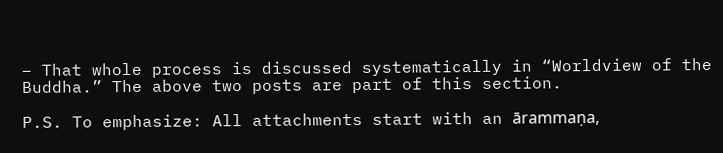– That whole process is discussed systematically in “Worldview of the Buddha.” The above two posts are part of this section.

P.S. To emphasize: All attachments start with an ārammaṇa,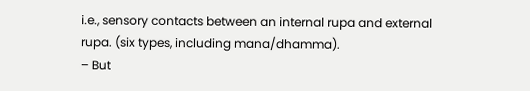i.e., sensory contacts between an internal rupa and external rupa. (six types, including mana/dhamma).
– But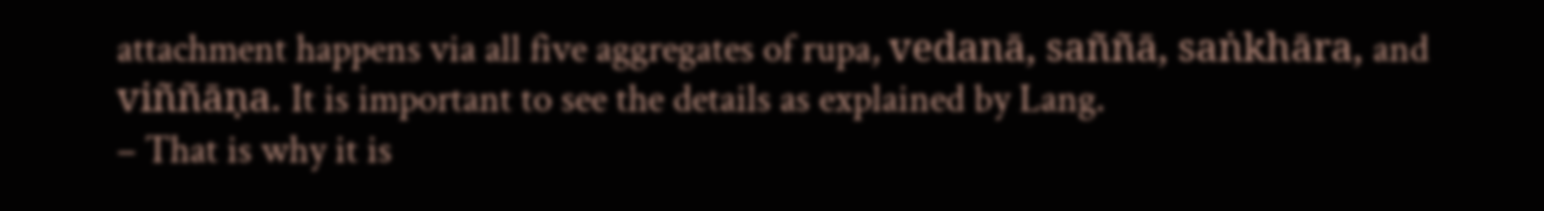attachment happens via all five aggregates of rupa, vedanā, saññā, saṅkhāra, and viññāṇa. It is important to see the details as explained by Lang.
– That is why it is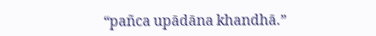“pañca upādāna khandhā.”